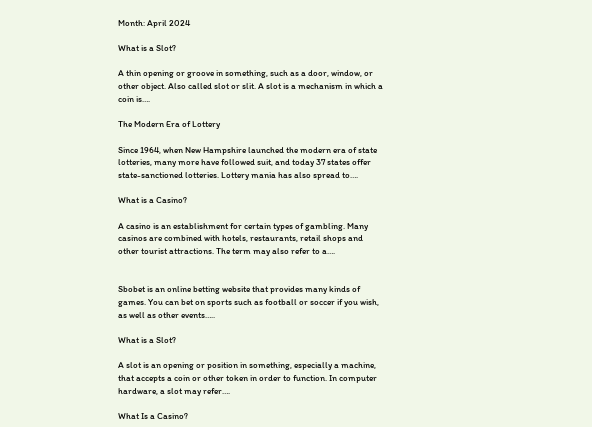Month: April 2024

What is a Slot?

A thin opening or groove in something, such as a door, window, or other object. Also called slot or slit. A slot is a mechanism in which a coin is….

The Modern Era of Lottery

Since 1964, when New Hampshire launched the modern era of state lotteries, many more have followed suit, and today 37 states offer state-sanctioned lotteries. Lottery mania has also spread to….

What is a Casino?

A casino is an establishment for certain types of gambling. Many casinos are combined with hotels, restaurants, retail shops and other tourist attractions. The term may also refer to a….


Sbobet is an online betting website that provides many kinds of games. You can bet on sports such as football or soccer if you wish, as well as other events…..

What is a Slot?

A slot is an opening or position in something, especially a machine, that accepts a coin or other token in order to function. In computer hardware, a slot may refer….

What Is a Casino?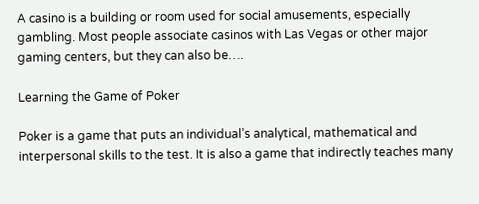A casino is a building or room used for social amusements, especially gambling. Most people associate casinos with Las Vegas or other major gaming centers, but they can also be….

Learning the Game of Poker

Poker is a game that puts an individual’s analytical, mathematical and interpersonal skills to the test. It is also a game that indirectly teaches many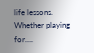life lessons. Whether playing for….